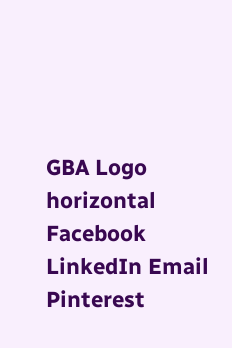GBA Logo horizontal Facebook LinkedIn Email Pinterest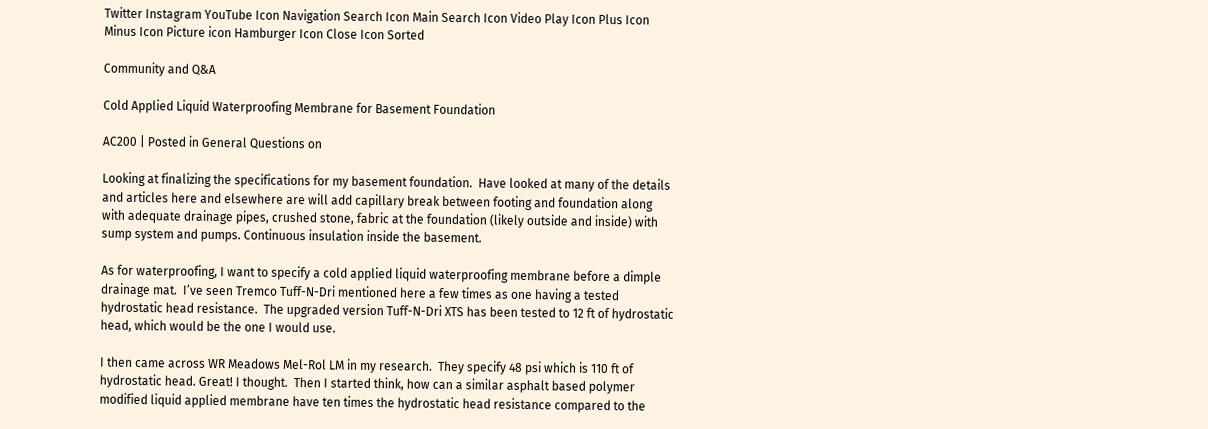Twitter Instagram YouTube Icon Navigation Search Icon Main Search Icon Video Play Icon Plus Icon Minus Icon Picture icon Hamburger Icon Close Icon Sorted

Community and Q&A

Cold Applied Liquid Waterproofing Membrane for Basement Foundation

AC200 | Posted in General Questions on

Looking at finalizing the specifications for my basement foundation.  Have looked at many of the details and articles here and elsewhere are will add capillary break between footing and foundation along with adequate drainage pipes, crushed stone, fabric at the foundation (likely outside and inside) with sump system and pumps. Continuous insulation inside the basement.

As for waterproofing, I want to specify a cold applied liquid waterproofing membrane before a dimple drainage mat.  I’ve seen Tremco Tuff-N-Dri mentioned here a few times as one having a tested hydrostatic head resistance.  The upgraded version Tuff-N-Dri XTS has been tested to 12 ft of hydrostatic head, which would be the one I would use.

I then came across WR Meadows Mel-Rol LM in my research.  They specify 48 psi which is 110 ft of hydrostatic head. Great! I thought.  Then I started think, how can a similar asphalt based polymer modified liquid applied membrane have ten times the hydrostatic head resistance compared to the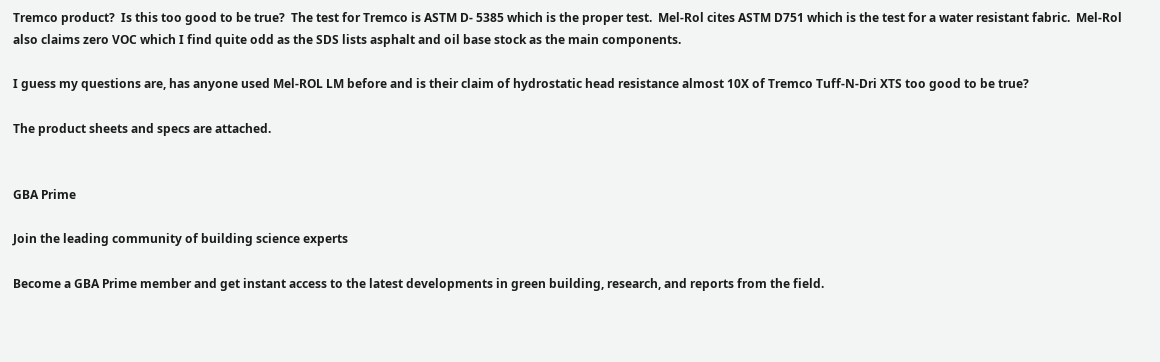Tremco product?  Is this too good to be true?  The test for Tremco is ASTM D- 5385 which is the proper test.  Mel-Rol cites ASTM D751 which is the test for a water resistant fabric.  Mel-Rol also claims zero VOC which I find quite odd as the SDS lists asphalt and oil base stock as the main components.

I guess my questions are, has anyone used Mel-ROL LM before and is their claim of hydrostatic head resistance almost 10X of Tremco Tuff-N-Dri XTS too good to be true?

The product sheets and specs are attached.


GBA Prime

Join the leading community of building science experts

Become a GBA Prime member and get instant access to the latest developments in green building, research, and reports from the field.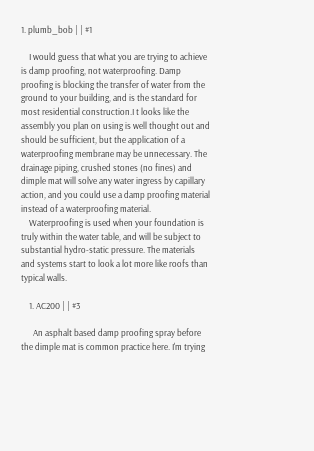1. plumb_bob | | #1

    I would guess that what you are trying to achieve is damp proofing, not waterproofing. Damp proofing is blocking the transfer of water from the ground to your building, and is the standard for most residential construction.I t looks like the assembly you plan on using is well thought out and should be sufficient, but the application of a waterproofing membrane may be unnecessary. The drainage piping, crushed stones (no fines) and dimple mat will solve any water ingress by capillary action, and you could use a damp proofing material instead of a waterproofing material.
    Waterproofing is used when your foundation is truly within the water table, and will be subject to substantial hydro-static pressure. The materials and systems start to look a lot more like roofs than typical walls.

    1. AC200 | | #3

      An asphalt based damp proofing spray before the dimple mat is common practice here. I'm trying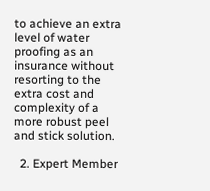to achieve an extra level of water proofing as an insurance without resorting to the extra cost and complexity of a more robust peel and stick solution.

  2. Expert Member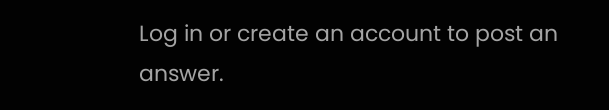Log in or create an account to post an answer.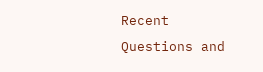Recent Questions and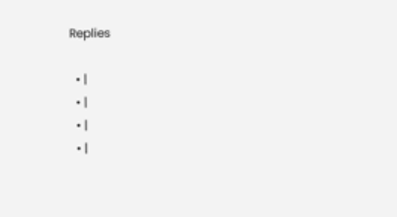Replies

  • |
  • |
  • |
  • |